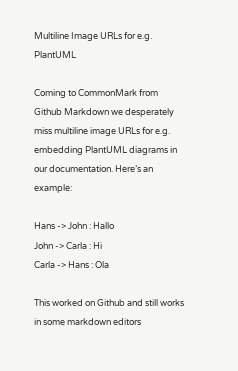Multiline Image URLs for e.g. PlantUML

Coming to CommonMark from Github Markdown we desperately miss multiline image URLs for e.g. embedding PlantUML diagrams in our documentation. Here’s an example:

Hans -> John : Hallo
John -> Carla : Hi
Carla -> Hans : Ola

This worked on Github and still works in some markdown editors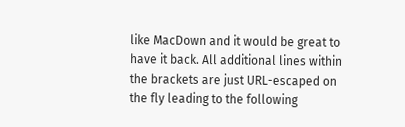like MacDown and it would be great to have it back. All additional lines within the brackets are just URL-escaped on the fly leading to the following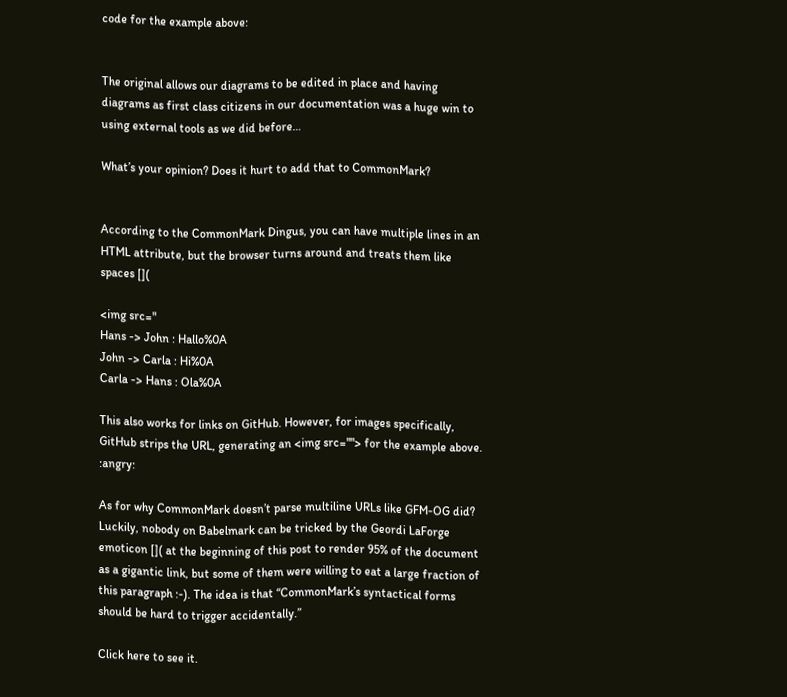code for the example above:


The original allows our diagrams to be edited in place and having diagrams as first class citizens in our documentation was a huge win to using external tools as we did before…

What’s your opinion? Does it hurt to add that to CommonMark?


According to the CommonMark Dingus, you can have multiple lines in an HTML attribute, but the browser turns around and treats them like spaces [](

<img src="
Hans -> John : Hallo%0A
John -> Carla : Hi%0A
Carla -> Hans : Ola%0A

This also works for links on GitHub. However, for images specifically, GitHub strips the URL, generating an <img src=""> for the example above. :angry:

As for why CommonMark doesn’t parse multiline URLs like GFM-OG did? Luckily, nobody on Babelmark can be tricked by the Geordi LaForge emoticon []( at the beginning of this post to render 95% of the document as a gigantic link, but some of them were willing to eat a large fraction of this paragraph :-). The idea is that “CommonMark’s syntactical forms should be hard to trigger accidentally.”

Click here to see it.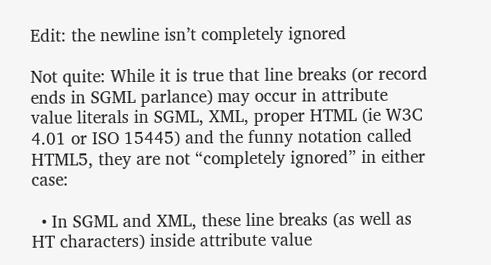Edit: the newline isn’t completely ignored

Not quite: While it is true that line breaks (or record ends in SGML parlance) may occur in attribute value literals in SGML, XML, proper HTML (ie W3C 4.01 or ISO 15445) and the funny notation called HTML5, they are not “completely ignored” in either case:

  • In SGML and XML, these line breaks (as well as HT characters) inside attribute value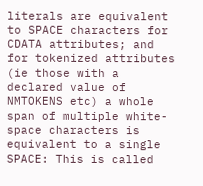literals are equivalent to SPACE characters for CDATA attributes; and for tokenized attributes (ie those with a declared value of NMTOKENS etc) a whole span of multiple white-space characters is equivalent to a single SPACE: This is called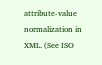attribute-value normalization in XML. (See ISO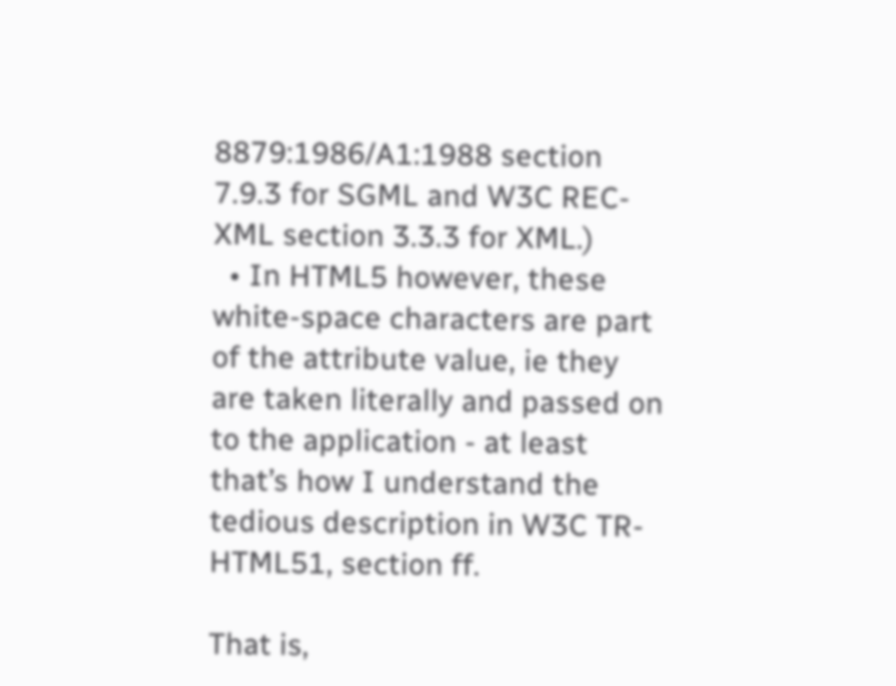8879:1986/A1:1988 section 7.9.3 for SGML and W3C REC-XML section 3.3.3 for XML.)
  • In HTML5 however, these white-space characters are part of the attribute value, ie they are taken literally and passed on to the application - at least that’s how I understand the tedious description in W3C TR-HTML51, section ff.

That is,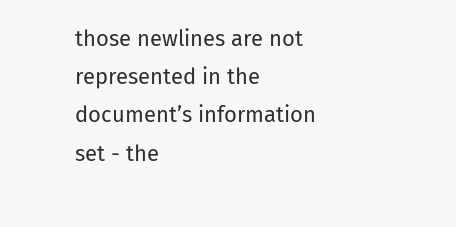those newlines are not represented in the document’s information set - the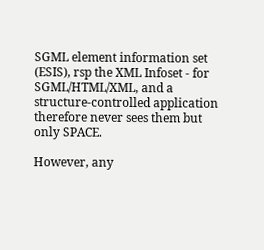SGML element information set (ESIS), rsp the XML Infoset - for SGML/HTML/XML, and a structure-controlled application therefore never sees them but only SPACE.

However, any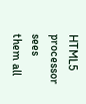HTML5 processor sees them all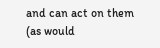and can act on them (as would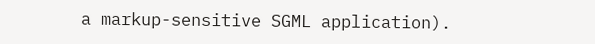a markup-sensitive SGML application).